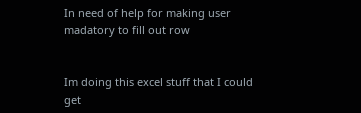In need of help for making user madatory to fill out row


Im doing this excel stuff that I could get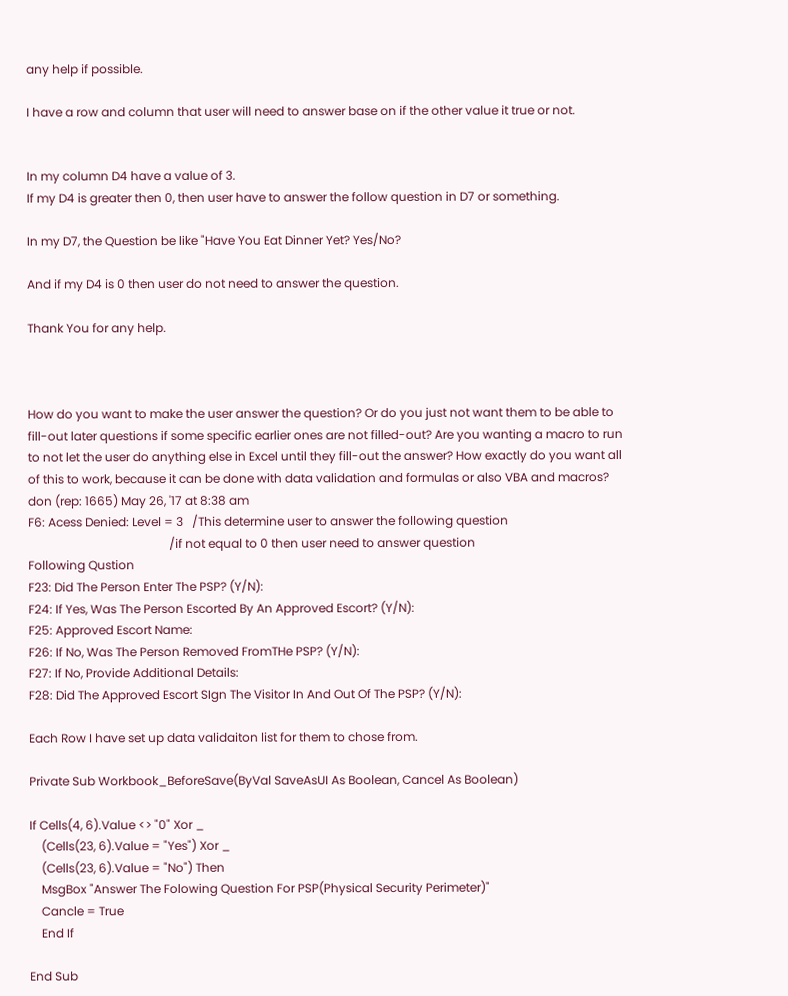any help if possible.

I have a row and column that user will need to answer base on if the other value it true or not.


In my column D4 have a value of 3.
If my D4 is greater then 0, then user have to answer the follow question in D7 or something.

In my D7, the Question be like "Have You Eat Dinner Yet? Yes/No?

And if my D4 is 0 then user do not need to answer the question.

Thank You for any help.



How do you want to make the user answer the question? Or do you just not want them to be able to fill-out later questions if some specific earlier ones are not filled-out? Are you wanting a macro to run to not let the user do anything else in Excel until they fill-out the answer? How exactly do you want all of this to work, because it can be done with data validation and formulas or also VBA and macros?
don (rep: 1665) May 26, '17 at 8:38 am
F6: Acess Denied: Level = 3   /This determine user to answer the following question
                                               /if not equal to 0 then user need to answer question
Following Qustion
F23: Did The Person Enter The PSP? (Y/N):
F24: If Yes, Was The Person Escorted By An Approved Escort? (Y/N):
F25: Approved Escort Name:
F26: If No, Was The Person Removed FromTHe PSP? (Y/N):
F27: If No, Provide Additional Details:
F28: Did The Approved Escort SIgn The Visitor In And Out Of The PSP? (Y/N):

Each Row I have set up data validaiton list for them to chose from.

Private Sub Workbook_BeforeSave(ByVal SaveAsUI As Boolean, Cancel As Boolean)

If Cells(4, 6).Value <> "0" Xor _
    (Cells(23, 6).Value = "Yes") Xor _
    (Cells(23, 6).Value = "No") Then
    MsgBox "Answer The Folowing Question For PSP(Physical Security Perimeter)"
    Cancle = True
    End If

End Sub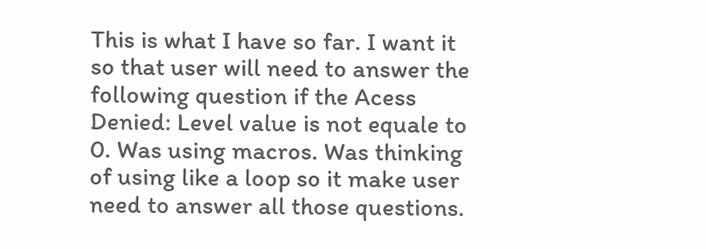This is what I have so far. I want it so that user will need to answer the following question if the Acess Denied: Level value is not equale to 0. Was using macros. Was thinking of using like a loop so it make user need to answer all those questions.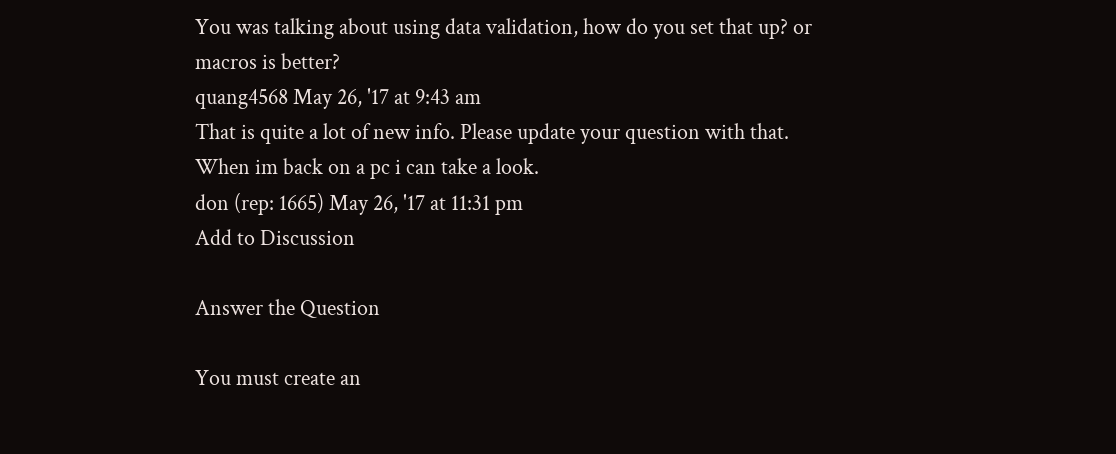You was talking about using data validation, how do you set that up? or macros is better?
quang4568 May 26, '17 at 9:43 am
That is quite a lot of new info. Please update your question with that. When im back on a pc i can take a look.
don (rep: 1665) May 26, '17 at 11:31 pm
Add to Discussion

Answer the Question

You must create an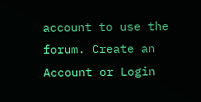account to use the forum. Create an Account or Login